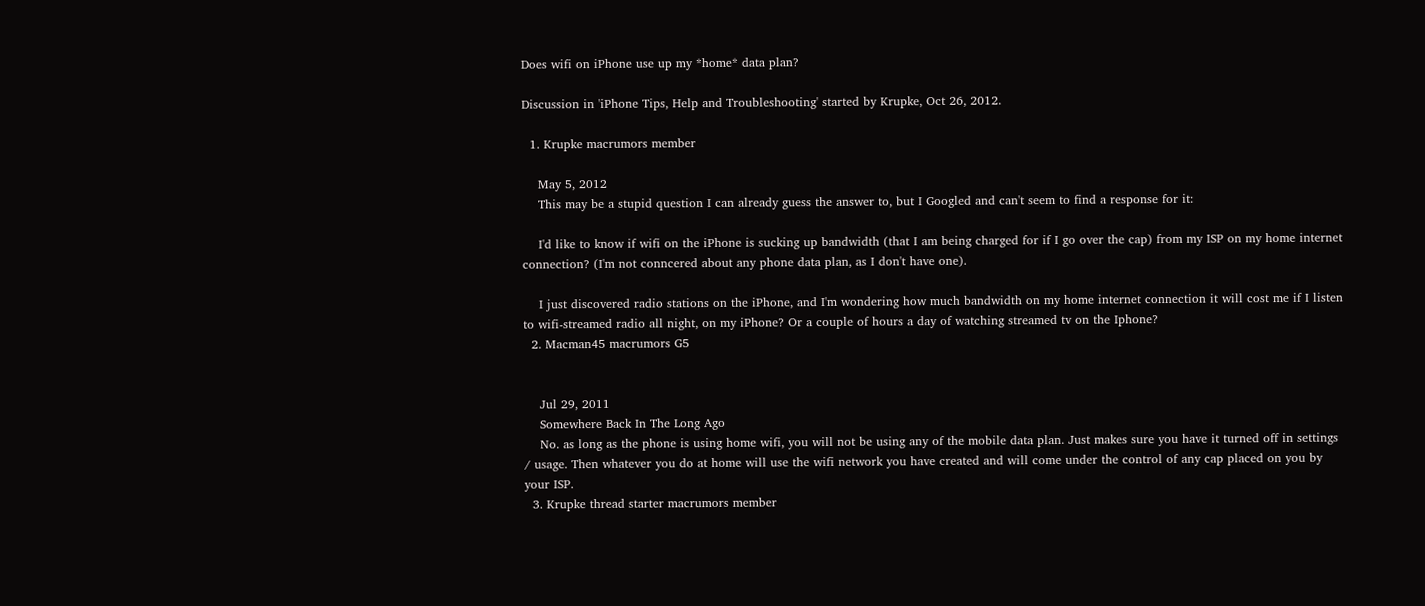Does wifi on iPhone use up my *home* data plan?

Discussion in 'iPhone Tips, Help and Troubleshooting' started by Krupke, Oct 26, 2012.

  1. Krupke macrumors member

    May 5, 2012
    This may be a stupid question I can already guess the answer to, but I Googled and can't seem to find a response for it:

    I'd like to know if wifi on the iPhone is sucking up bandwidth (that I am being charged for if I go over the cap) from my ISP on my home internet connection? (I'm not conncered about any phone data plan, as I don't have one).

    I just discovered radio stations on the iPhone, and I'm wondering how much bandwidth on my home internet connection it will cost me if I listen to wifi-streamed radio all night, on my iPhone? Or a couple of hours a day of watching streamed tv on the Iphone?
  2. Macman45 macrumors G5


    Jul 29, 2011
    Somewhere Back In The Long Ago
    No. as long as the phone is using home wifi, you will not be using any of the mobile data plan. Just makes sure you have it turned off in settings / usage. Then whatever you do at home will use the wifi network you have created and will come under the control of any cap placed on you by your ISP.
  3. Krupke thread starter macrumors member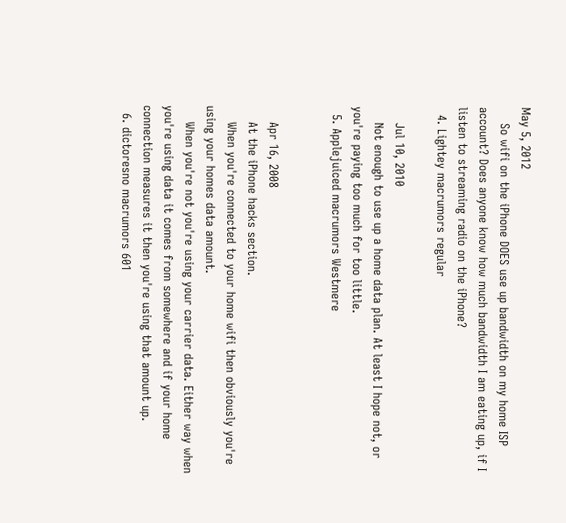May 5, 2012
    So wifi on the iPhone DOES use up bandwidth on my home ISP account? Does anyone know how much bandwidth I am eating up, if I listen to streaming radio on the iPhone?
  4. Lightey macrumors regular

    Jul 10, 2010
    Not enough to use up a home data plan. At least I hope not, or you're paying too much for too little.
  5. Applejuiced macrumors Westmere


    Apr 16, 2008
    At the iPhone hacks section.
    When you're connected to your home wifi then obviously you're using your homes data amount.
    When you're not you're using your carrier data. Either way when you're using data it comes from somewhere and if your home connection measures it then you're using that amount up.
  6. dictoresno macrumors 601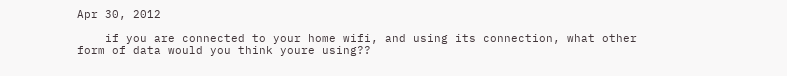Apr 30, 2012

    if you are connected to your home wifi, and using its connection, what other form of data would you think youre using??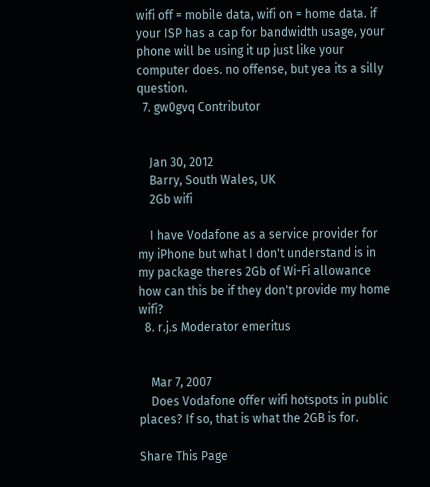wifi off = mobile data, wifi on = home data. if your ISP has a cap for bandwidth usage, your phone will be using it up just like your computer does. no offense, but yea its a silly question.
  7. gw0gvq Contributor


    Jan 30, 2012
    Barry, South Wales, UK
    2Gb wifi

    I have Vodafone as a service provider for my iPhone but what I don't understand is in my package theres 2Gb of Wi-Fi allowance how can this be if they don't provide my home wifi?
  8. r.j.s Moderator emeritus


    Mar 7, 2007
    Does Vodafone offer wifi hotspots in public places? If so, that is what the 2GB is for.

Share This Page